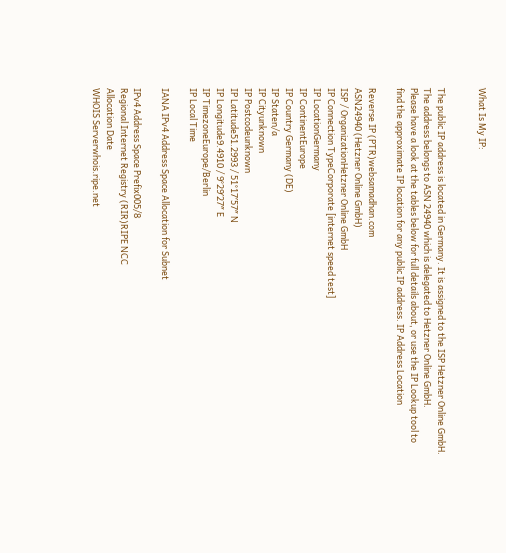What Is My IP:


The public IP address is located in Germany. It is assigned to the ISP Hetzner Online GmbH. The address belongs to ASN 24940 which is delegated to Hetzner Online GmbH.
Please have a look at the tables below for full details about, or use the IP Lookup tool to find the approximate IP location for any public IP address. IP Address Location

Reverse IP (PTR)websamadhan.com
ASN24940 (Hetzner Online GmbH)
ISP / OrganizationHetzner Online GmbH
IP Connection TypeCorporate [internet speed test]
IP LocationGermany
IP ContinentEurope
IP Country Germany (DE)
IP Staten/a
IP Cityunknown
IP Postcodeunknown
IP Latitude51.2993 / 51°17′57″ N
IP Longitude9.4910 / 9°29′27″ E
IP TimezoneEurope/Berlin
IP Local Time

IANA IPv4 Address Space Allocation for Subnet

IPv4 Address Space Prefix005/8
Regional Internet Registry (RIR)RIPE NCC
Allocation Date
WHOIS Serverwhois.ripe.net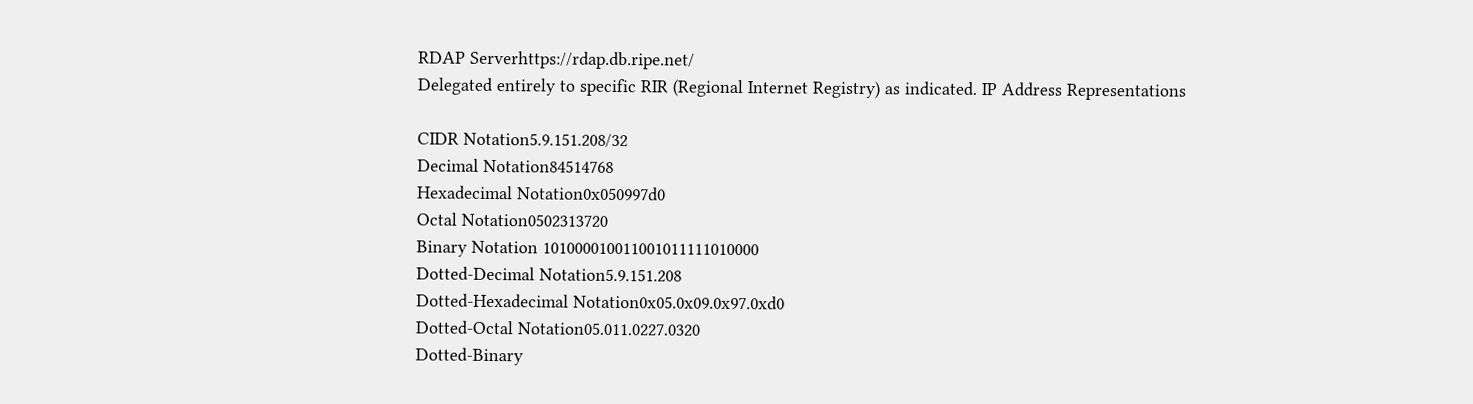RDAP Serverhttps://rdap.db.ripe.net/
Delegated entirely to specific RIR (Regional Internet Registry) as indicated. IP Address Representations

CIDR Notation5.9.151.208/32
Decimal Notation84514768
Hexadecimal Notation0x050997d0
Octal Notation0502313720
Binary Notation 101000010011001011111010000
Dotted-Decimal Notation5.9.151.208
Dotted-Hexadecimal Notation0x05.0x09.0x97.0xd0
Dotted-Octal Notation05.011.0227.0320
Dotted-Binary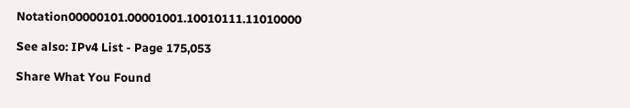Notation00000101.00001001.10010111.11010000

See also: IPv4 List - Page 175,053

Share What You Found